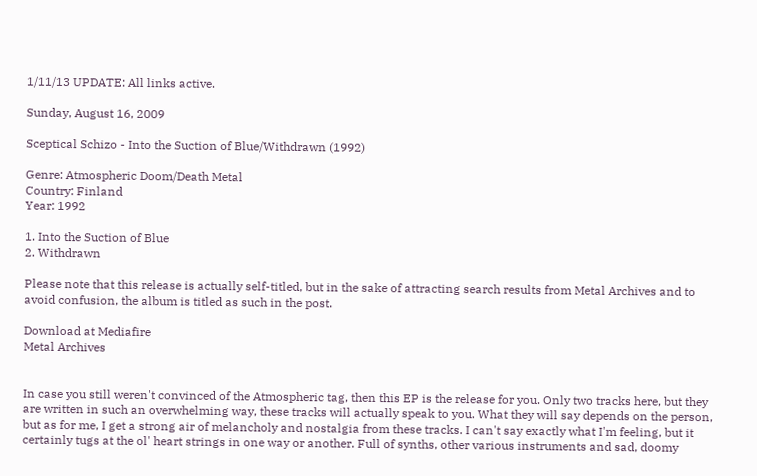1/11/13 UPDATE: All links active.

Sunday, August 16, 2009

Sceptical Schizo - Into the Suction of Blue/Withdrawn (1992)

Genre: Atmospheric Doom/Death Metal
Country: Finland
Year: 1992

1. Into the Suction of Blue
2. Withdrawn

Please note that this release is actually self-titled, but in the sake of attracting search results from Metal Archives and to avoid confusion, the album is titled as such in the post.

Download at Mediafire
Metal Archives


In case you still weren't convinced of the Atmospheric tag, then this EP is the release for you. Only two tracks here, but they are written in such an overwhelming way, these tracks will actually speak to you. What they will say depends on the person, but as for me, I get a strong air of melancholy and nostalgia from these tracks. I can't say exactly what I'm feeling, but it certainly tugs at the ol' heart strings in one way or another. Full of synths, other various instruments and sad, doomy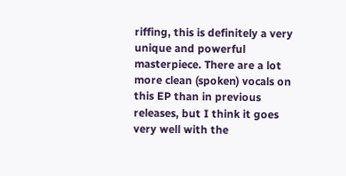riffing, this is definitely a very unique and powerful masterpiece. There are a lot more clean (spoken) vocals on this EP than in previous releases, but I think it goes very well with the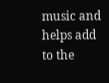music and helps add to the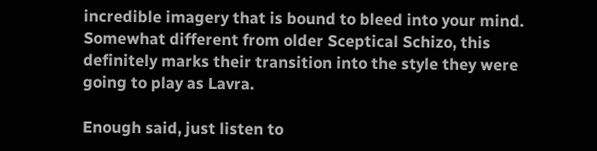incredible imagery that is bound to bleed into your mind. Somewhat different from older Sceptical Schizo, this definitely marks their transition into the style they were going to play as Lavra.

Enough said, just listen to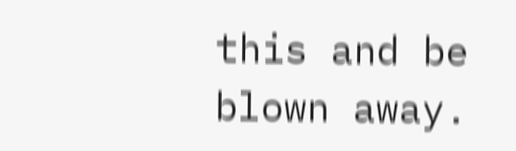this and be blown away.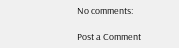No comments:

Post a Comment